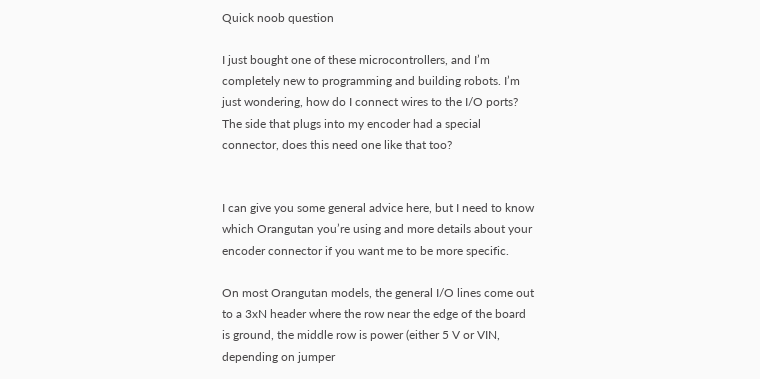Quick noob question

I just bought one of these microcontrollers, and I’m completely new to programming and building robots. I’m just wondering, how do I connect wires to the I/O ports? The side that plugs into my encoder had a special connector, does this need one like that too?


I can give you some general advice here, but I need to know which Orangutan you’re using and more details about your encoder connector if you want me to be more specific.

On most Orangutan models, the general I/O lines come out to a 3xN header where the row near the edge of the board is ground, the middle row is power (either 5 V or VIN, depending on jumper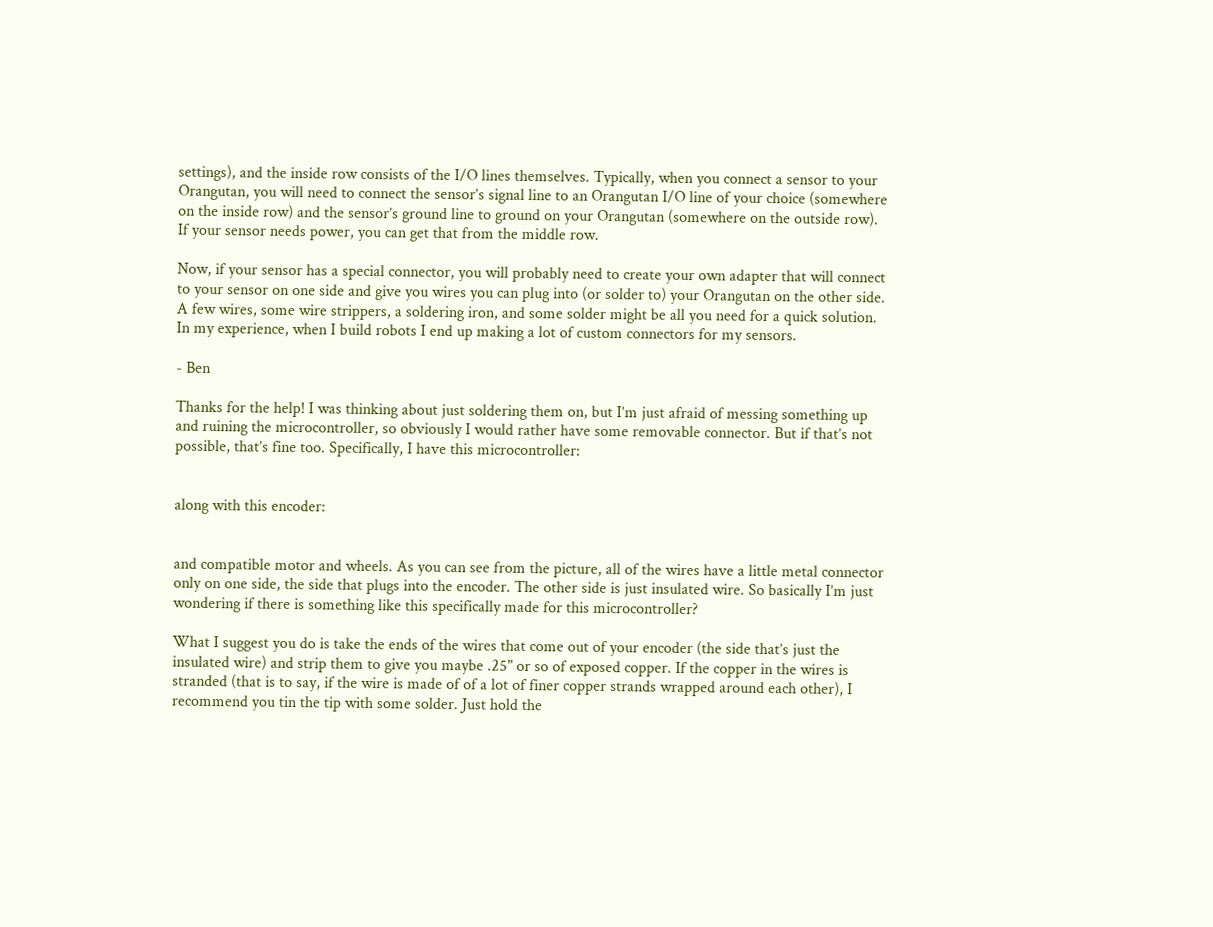settings), and the inside row consists of the I/O lines themselves. Typically, when you connect a sensor to your Orangutan, you will need to connect the sensor’s signal line to an Orangutan I/O line of your choice (somewhere on the inside row) and the sensor’s ground line to ground on your Orangutan (somewhere on the outside row). If your sensor needs power, you can get that from the middle row.

Now, if your sensor has a special connector, you will probably need to create your own adapter that will connect to your sensor on one side and give you wires you can plug into (or solder to) your Orangutan on the other side. A few wires, some wire strippers, a soldering iron, and some solder might be all you need for a quick solution. In my experience, when I build robots I end up making a lot of custom connectors for my sensors.

- Ben

Thanks for the help! I was thinking about just soldering them on, but I’m just afraid of messing something up and ruining the microcontroller, so obviously I would rather have some removable connector. But if that’s not possible, that’s fine too. Specifically, I have this microcontroller:


along with this encoder:


and compatible motor and wheels. As you can see from the picture, all of the wires have a little metal connector only on one side, the side that plugs into the encoder. The other side is just insulated wire. So basically I’m just wondering if there is something like this specifically made for this microcontroller?

What I suggest you do is take the ends of the wires that come out of your encoder (the side that’s just the insulated wire) and strip them to give you maybe .25" or so of exposed copper. If the copper in the wires is stranded (that is to say, if the wire is made of of a lot of finer copper strands wrapped around each other), I recommend you tin the tip with some solder. Just hold the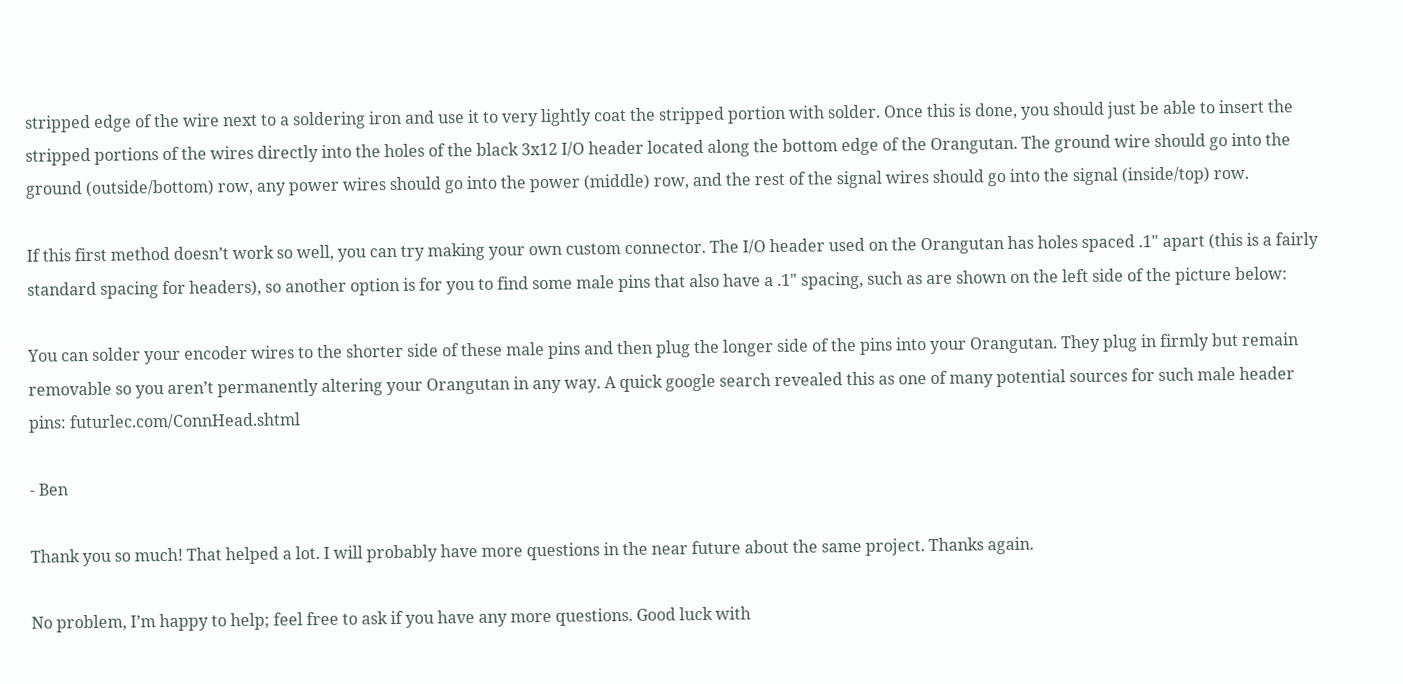stripped edge of the wire next to a soldering iron and use it to very lightly coat the stripped portion with solder. Once this is done, you should just be able to insert the stripped portions of the wires directly into the holes of the black 3x12 I/O header located along the bottom edge of the Orangutan. The ground wire should go into the ground (outside/bottom) row, any power wires should go into the power (middle) row, and the rest of the signal wires should go into the signal (inside/top) row.

If this first method doesn’t work so well, you can try making your own custom connector. The I/O header used on the Orangutan has holes spaced .1" apart (this is a fairly standard spacing for headers), so another option is for you to find some male pins that also have a .1" spacing, such as are shown on the left side of the picture below:

You can solder your encoder wires to the shorter side of these male pins and then plug the longer side of the pins into your Orangutan. They plug in firmly but remain removable so you aren’t permanently altering your Orangutan in any way. A quick google search revealed this as one of many potential sources for such male header pins: futurlec.com/ConnHead.shtml

- Ben

Thank you so much! That helped a lot. I will probably have more questions in the near future about the same project. Thanks again.

No problem, I’m happy to help; feel free to ask if you have any more questions. Good luck with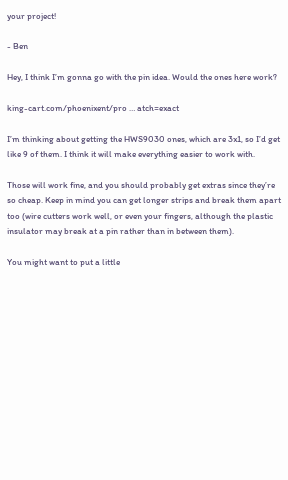your project!

- Ben

Hey, I think I’m gonna go with the pin idea. Would the ones here work?

king-cart.com/phoenixent/pro … atch=exact

I’m thinking about getting the HWS9030 ones, which are 3x1, so I’d get like 9 of them. I think it will make everything easier to work with.

Those will work fine, and you should probably get extras since they’re so cheap. Keep in mind you can get longer strips and break them apart too (wire cutters work well, or even your fingers, although the plastic insulator may break at a pin rather than in between them).

You might want to put a little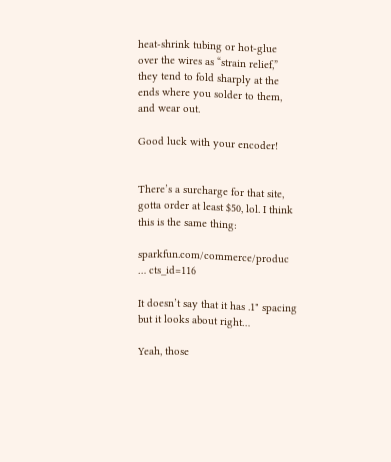heat-shrink tubing or hot-glue over the wires as “strain relief,” they tend to fold sharply at the ends where you solder to them, and wear out.

Good luck with your encoder!


There’s a surcharge for that site, gotta order at least $50, lol. I think this is the same thing:

sparkfun.com/commerce/produc … cts_id=116

It doesn’t say that it has .1" spacing but it looks about right…

Yeah, those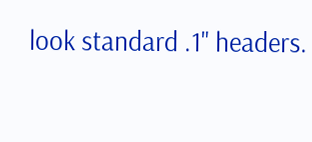look standard .1" headers.